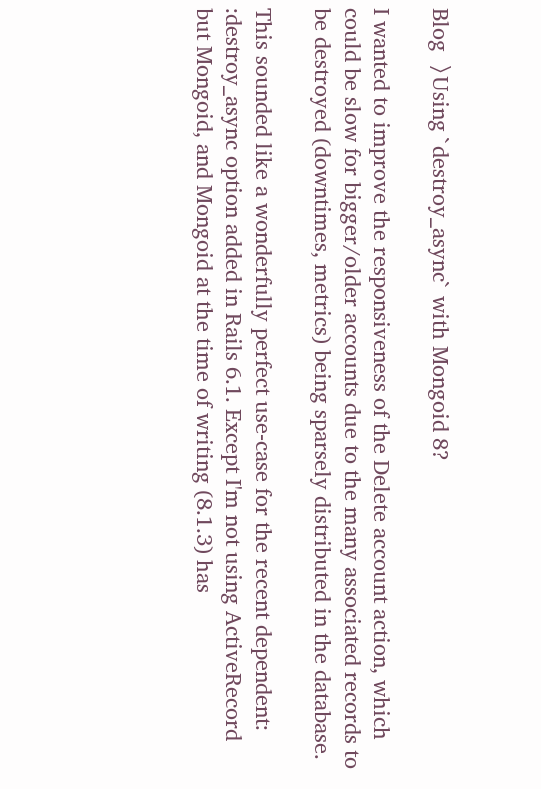Blog  〉Using `destroy_async` with Mongoid 8?

I wanted to improve the responsiveness of the Delete account action, which could be slow for bigger/older accounts due to the many associated records to be destroyed (downtimes, metrics) being sparsely distributed in the database.

This sounded like a wonderfully perfect use-case for the recent dependent: :destroy_async option added in Rails 6.1. Except I'm not using ActiveRecord but Mongoid, and Mongoid at the time of writing (8.1.3) has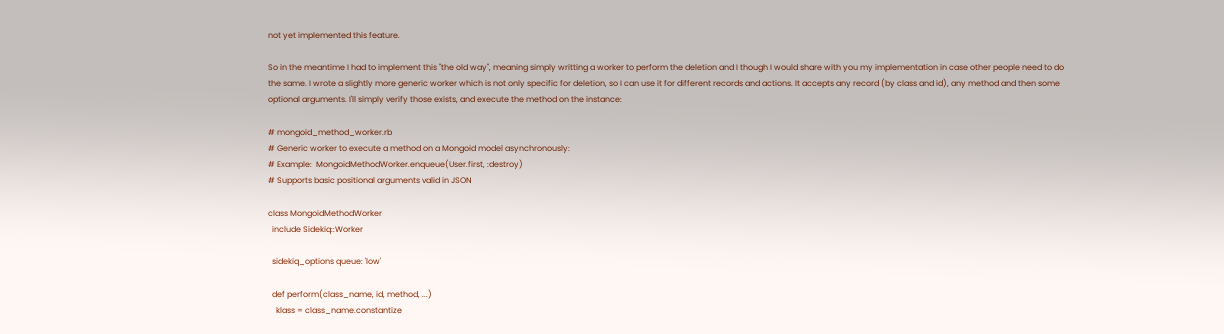not yet implemented this feature.

So in the meantime I had to implement this "the old way", meaning simply writting a worker to perform the deletion and I though I would share with you my implementation in case other people need to do the same. I wrote a slightly more generic worker which is not only specific for deletion, so I can use it for different records and actions. It accepts any record (by class and id), any method and then some optional arguments. I'll simply verify those exists, and execute the method on the instance:

# mongoid_method_worker.rb
# Generic worker to execute a method on a Mongoid model asynchronously:
# Example:  MongoidMethodWorker.enqueue(User.first, :destroy)
# Supports basic positional arguments valid in JSON

class MongoidMethodWorker
  include Sidekiq::Worker

  sidekiq_options queue: 'low'

  def perform(class_name, id, method, ...)
    klass = class_name.constantize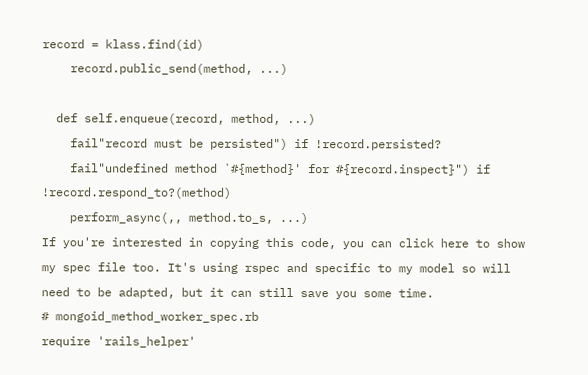record = klass.find(id)
    record.public_send(method, ...)

  def self.enqueue(record, method, ...)
    fail"record must be persisted") if !record.persisted?
    fail"undefined method `#{method}' for #{record.inspect}") if !record.respond_to?(method)
    perform_async(,, method.to_s, ...)
If you're interested in copying this code, you can click here to show my spec file too. It's using rspec and specific to my model so will need to be adapted, but it can still save you some time.
# mongoid_method_worker_spec.rb
require 'rails_helper'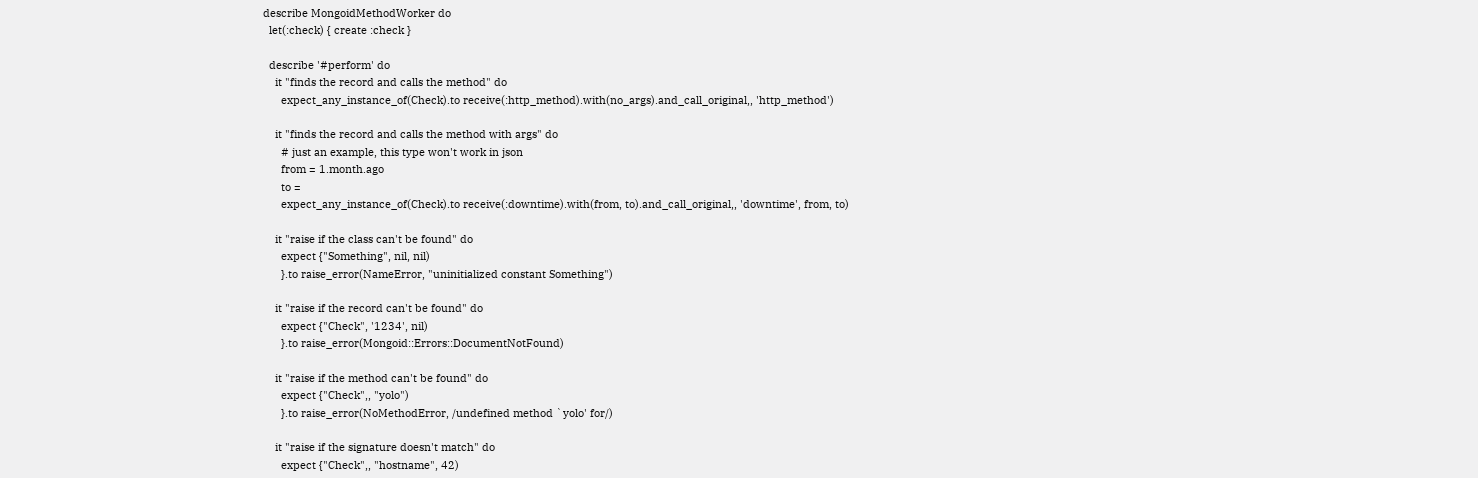describe MongoidMethodWorker do
  let(:check) { create :check }

  describe '#perform' do
    it "finds the record and calls the method" do
      expect_any_instance_of(Check).to receive(:http_method).with(no_args).and_call_original,, 'http_method')

    it "finds the record and calls the method with args" do
      # just an example, this type won't work in json
      from = 1.month.ago
      to =
      expect_any_instance_of(Check).to receive(:downtime).with(from, to).and_call_original,, 'downtime', from, to)

    it "raise if the class can't be found" do
      expect {"Something", nil, nil)
      }.to raise_error(NameError, "uninitialized constant Something")

    it "raise if the record can't be found" do
      expect {"Check", '1234', nil)
      }.to raise_error(Mongoid::Errors::DocumentNotFound)

    it "raise if the method can't be found" do
      expect {"Check",, "yolo")
      }.to raise_error(NoMethodError, /undefined method `yolo' for/)

    it "raise if the signature doesn't match" do
      expect {"Check",, "hostname", 42)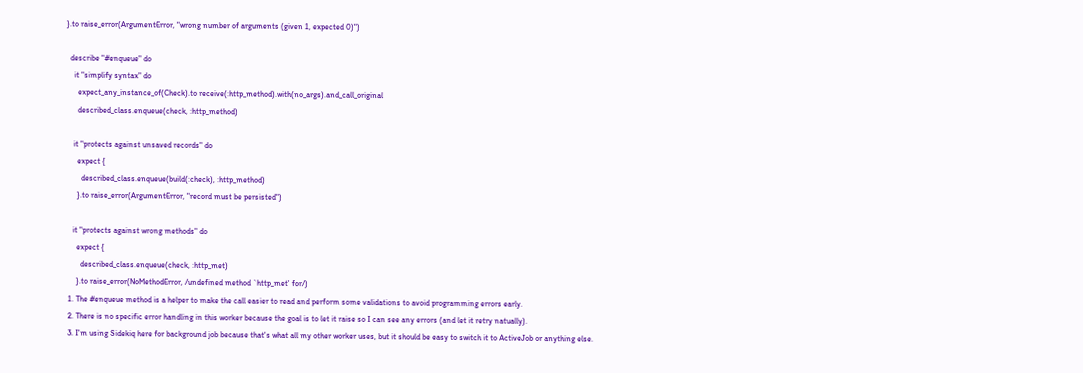}.to raise_error(ArgumentError, "wrong number of arguments (given 1, expected 0)")

  describe "#enqueue" do
    it "simplify syntax" do
      expect_any_instance_of(Check).to receive(:http_method).with(no_args).and_call_original
      described_class.enqueue(check, :http_method)

    it "protects against unsaved records" do
      expect {
        described_class.enqueue(build(:check), :http_method)
      }.to raise_error(ArgumentError, "record must be persisted")

    it "protects against wrong methods" do
      expect {
        described_class.enqueue(check, :http_met)
      }.to raise_error(NoMethodError, /undefined method `http_met' for/)
  1. The #enqueue method is a helper to make the call easier to read and perform some validations to avoid programming errors early.
  2. There is no specific error handling in this worker because the goal is to let it raise so I can see any errors (and let it retry natually).
  3. I'm using Sidekiq here for background job because that's what all my other worker uses, but it should be easy to switch it to ActiveJob or anything else.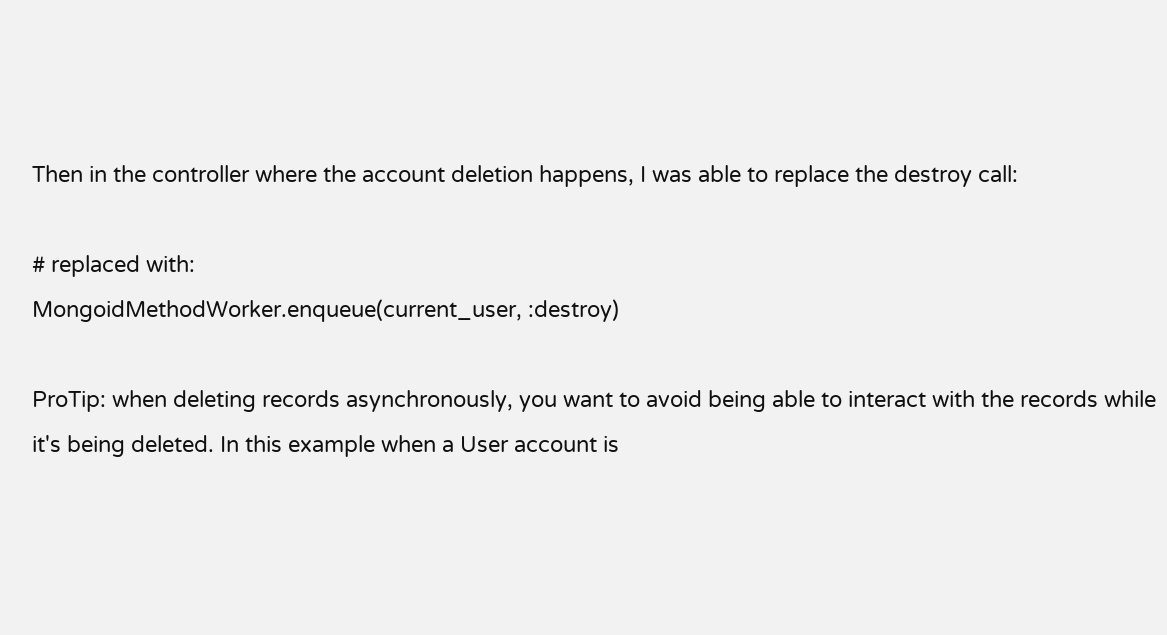Then in the controller where the account deletion happens, I was able to replace the destroy call:

# replaced with:
MongoidMethodWorker.enqueue(current_user, :destroy)

ProTip: when deleting records asynchronously, you want to avoid being able to interact with the records while it's being deleted. In this example when a User account is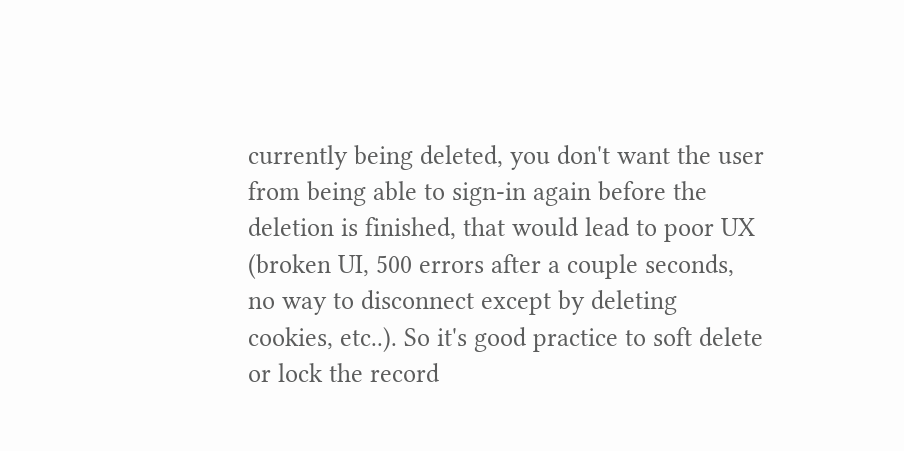currently being deleted, you don't want the user from being able to sign-in again before the deletion is finished, that would lead to poor UX (broken UI, 500 errors after a couple seconds, no way to disconnect except by deleting cookies, etc..). So it's good practice to soft delete or lock the record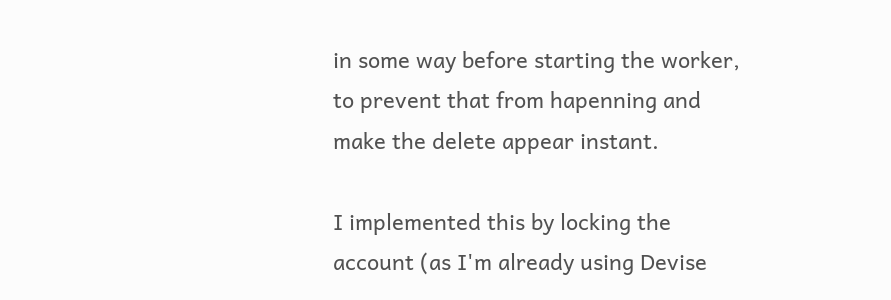in some way before starting the worker, to prevent that from hapenning and make the delete appear instant.

I implemented this by locking the account (as I'm already using Devise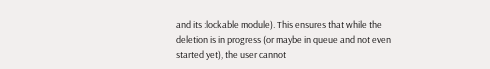and its :lockable module). This ensures that while the deletion is in progress (or maybe in queue and not even started yet), the user cannot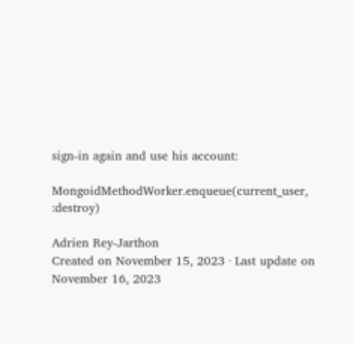sign-in again and use his account:

MongoidMethodWorker.enqueue(current_user, :destroy)

Adrien Rey-Jarthon
Created on November 15, 2023 · Last update on November 16, 2023